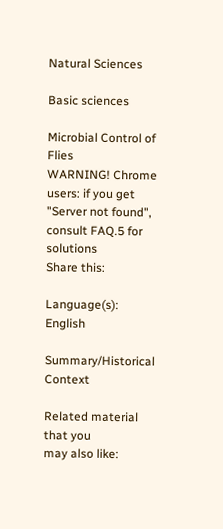Natural Sciences

Basic sciences

Microbial Control of Flies
WARNING! Chrome users: if you get "Server not found", consult FAQ.5 for solutions
Share this:

Language(s): English

Summary/Historical Context

Related material that you
may also like: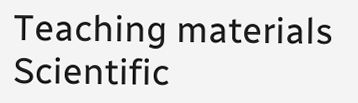Teaching materials
Scientific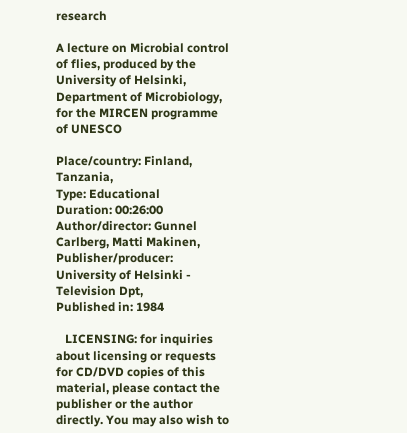research

A lecture on Microbial control of flies, produced by the University of Helsinki, Department of Microbiology, for the MIRCEN programme of UNESCO

Place/country: Finland, Tanzania,
Type: Educational
Duration: 00:26:00
Author/director: Gunnel Carlberg, Matti Makinen,
Publisher/producer: University of Helsinki - Television Dpt,
Published in: 1984

   LICENSING: for inquiries about licensing or requests for CD/DVD copies of this material, please contact the publisher or the author directly. You may also wish to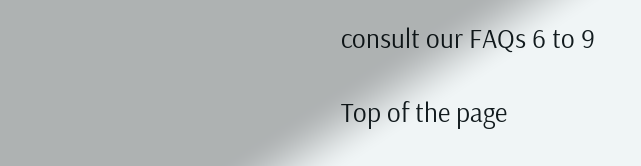consult our FAQs 6 to 9

Top of the page